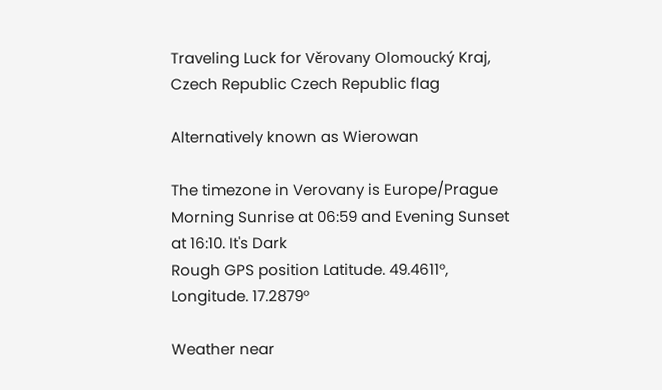Traveling Luck for Věrovany Olomoucký Kraj, Czech Republic Czech Republic flag

Alternatively known as Wierowan

The timezone in Verovany is Europe/Prague
Morning Sunrise at 06:59 and Evening Sunset at 16:10. It's Dark
Rough GPS position Latitude. 49.4611°, Longitude. 17.2879°

Weather near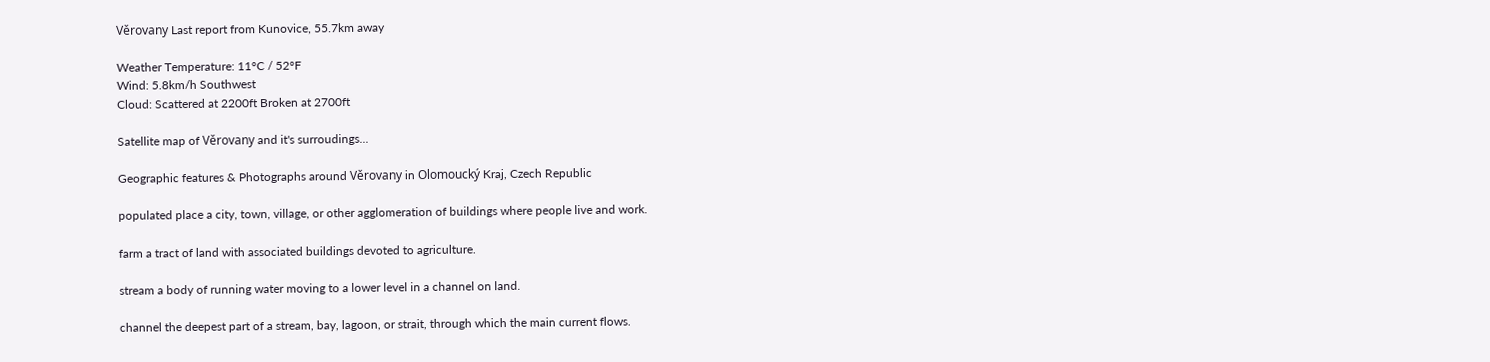Věrovany Last report from Kunovice, 55.7km away

Weather Temperature: 11°C / 52°F
Wind: 5.8km/h Southwest
Cloud: Scattered at 2200ft Broken at 2700ft

Satellite map of Věrovany and it's surroudings...

Geographic features & Photographs around Věrovany in Olomoucký Kraj, Czech Republic

populated place a city, town, village, or other agglomeration of buildings where people live and work.

farm a tract of land with associated buildings devoted to agriculture.

stream a body of running water moving to a lower level in a channel on land.

channel the deepest part of a stream, bay, lagoon, or strait, through which the main current flows.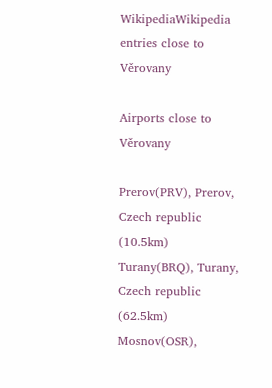WikipediaWikipedia entries close to Věrovany

Airports close to Věrovany

Prerov(PRV), Prerov, Czech republic (10.5km)
Turany(BRQ), Turany, Czech republic (62.5km)
Mosnov(OSR),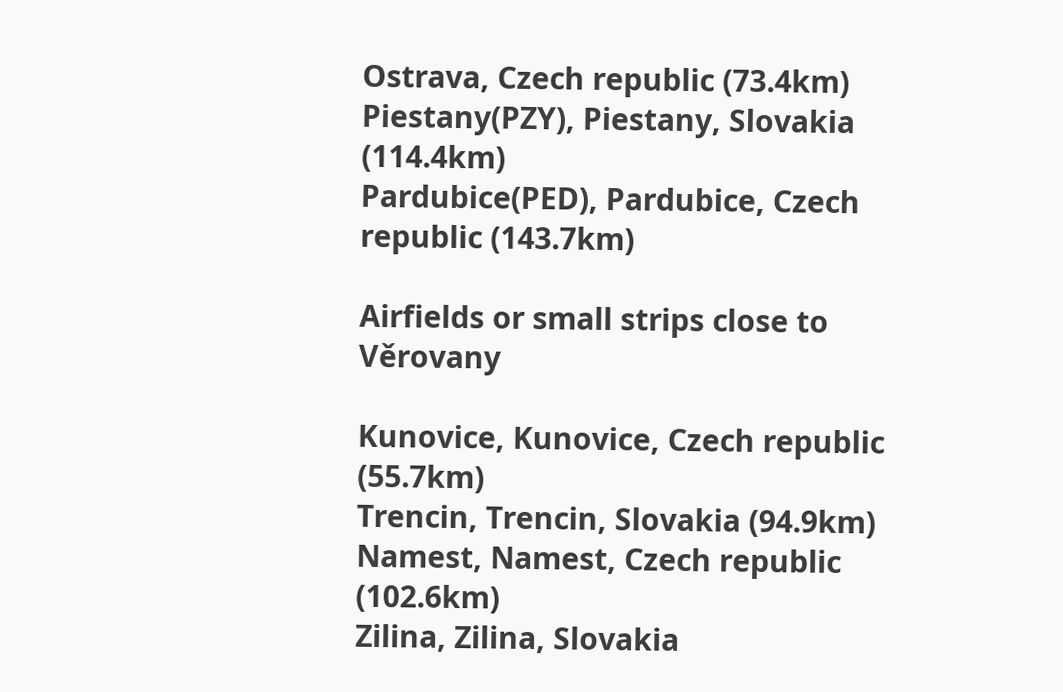Ostrava, Czech republic (73.4km)
Piestany(PZY), Piestany, Slovakia (114.4km)
Pardubice(PED), Pardubice, Czech republic (143.7km)

Airfields or small strips close to Věrovany

Kunovice, Kunovice, Czech republic (55.7km)
Trencin, Trencin, Slovakia (94.9km)
Namest, Namest, Czech republic (102.6km)
Zilina, Zilina, Slovakia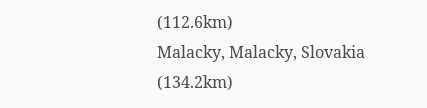(112.6km)
Malacky, Malacky, Slovakia (134.2km)